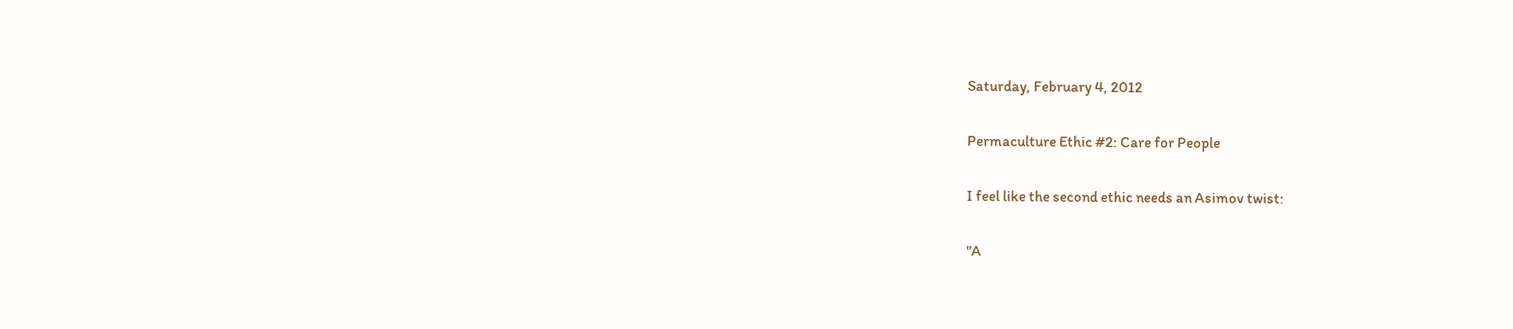Saturday, February 4, 2012

Permaculture Ethic #2: Care for People

I feel like the second ethic needs an Asimov twist:

"A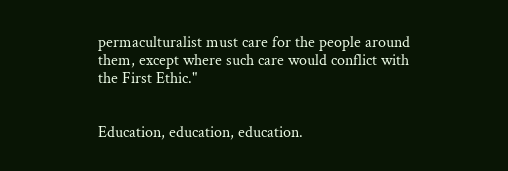permaculturalist must care for the people around them, except where such care would conflict with the First Ethic."


Education, education, education.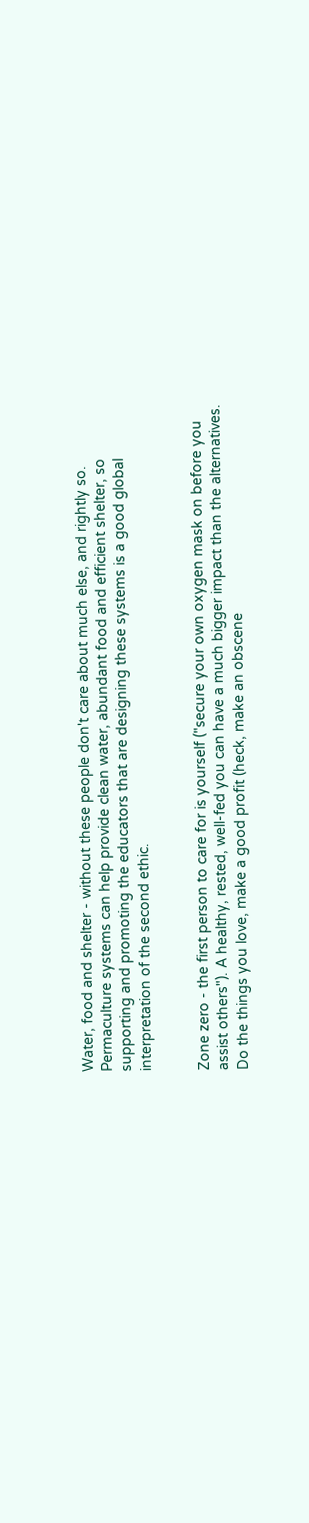Water, food and shelter - without these people don't care about much else, and rightly so. Permaculture systems can help provide clean water, abundant food and efficient shelter, so supporting and promoting the educators that are designing these systems is a good global interpretation of the second ethic.


Zone zero - the first person to care for is yourself ("secure your own oxygen mask on before you assist others"). A healthy, rested, well-fed you can have a much bigger impact than the alternatives. Do the things you love, make a good profit (heck, make an obscene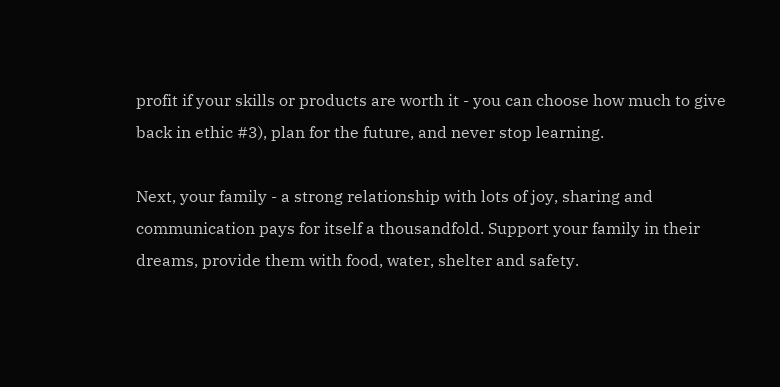profit if your skills or products are worth it - you can choose how much to give back in ethic #3), plan for the future, and never stop learning.

Next, your family - a strong relationship with lots of joy, sharing and communication pays for itself a thousandfold. Support your family in their dreams, provide them with food, water, shelter and safety.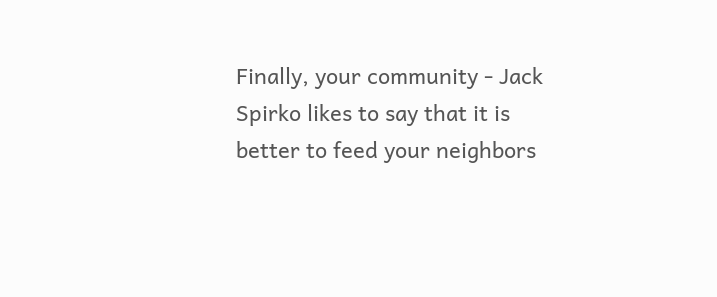Finally, your community - Jack Spirko likes to say that it is better to feed your neighbors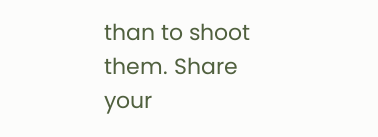than to shoot them. Share your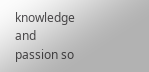knowledge and passion so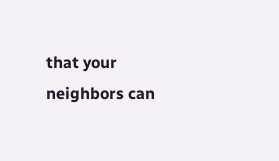that your neighbors can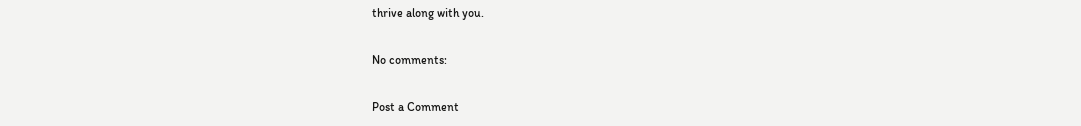thrive along with you.

No comments:

Post a Comment